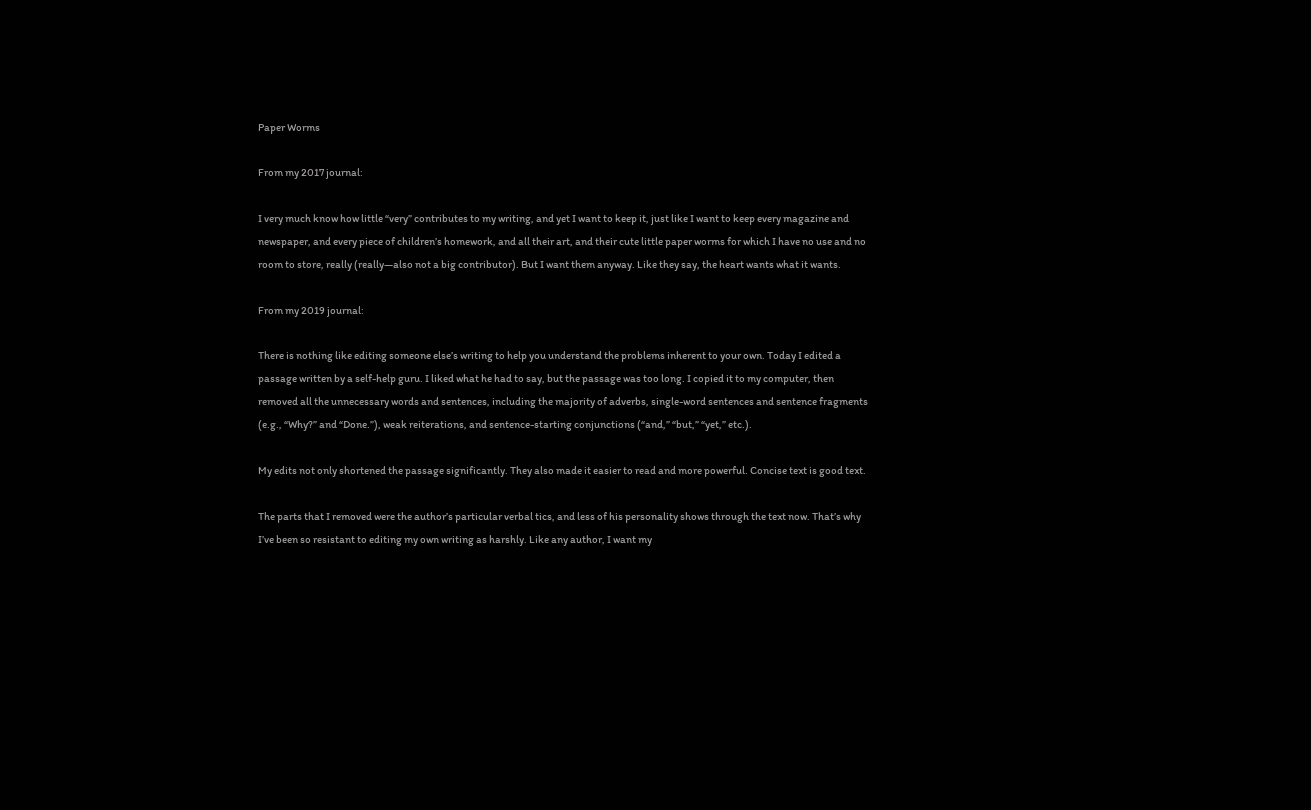Paper Worms

From my 2017 journal:

I very much know how little “very” contributes to my writing, and yet I want to keep it, just like I want to keep every magazine and newspaper, and every piece of children’s homework, and all their art, and their cute little paper worms for which I have no use and no room to store, really (really—also not a big contributor). But I want them anyway. Like they say, the heart wants what it wants.

From my 2019 journal:

There is nothing like editing someone else’s writing to help you understand the problems inherent to your own. Today I edited a passage written by a self-help guru. I liked what he had to say, but the passage was too long. I copied it to my computer, then removed all the unnecessary words and sentences, including the majority of adverbs, single-word sentences and sentence fragments (e.g., “Why?” and “Done.”), weak reiterations, and sentence-starting conjunctions (“and,” “but,” “yet,” etc.).

My edits not only shortened the passage significantly. They also made it easier to read and more powerful. Concise text is good text.

The parts that I removed were the author’s particular verbal tics, and less of his personality shows through the text now. That’s why I’ve been so resistant to editing my own writing as harshly. Like any author, I want my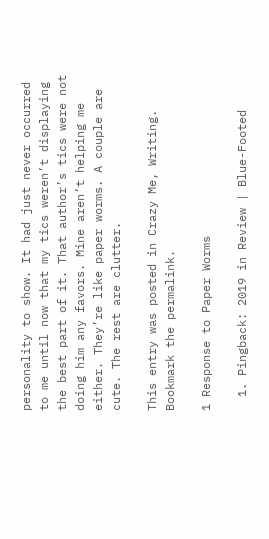personality to show. It had just never occurred to me until now that my tics weren’t displaying the best part of it. That author’s tics were not doing him any favors. Mine aren’t helping me either. They’re like paper worms. A couple are cute. The rest are clutter.

This entry was posted in Crazy Me, Writing. Bookmark the permalink.

1 Response to Paper Worms

  1. Pingback: 2019 in Review | Blue-Footed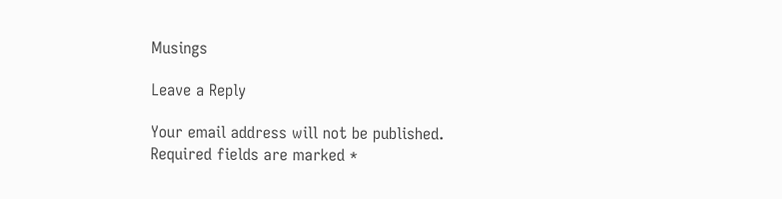Musings

Leave a Reply

Your email address will not be published. Required fields are marked *